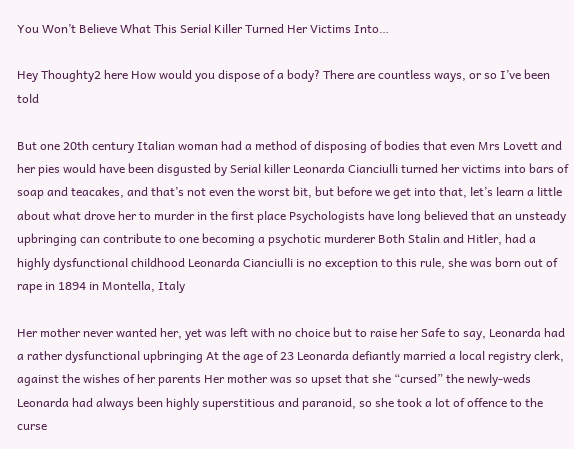You Won’t Believe What This Serial Killer Turned Her Victims Into…

Hey Thoughty2 here How would you dispose of a body? There are countless ways, or so I’ve been told

But one 20th century Italian woman had a method of disposing of bodies that even Mrs Lovett and her pies would have been disgusted by Serial killer Leonarda Cianciulli turned her victims into bars of soap and teacakes, and that’s not even the worst bit, but before we get into that, let’s learn a little about what drove her to murder in the first place Psychologists have long believed that an unsteady upbringing can contribute to one becoming a psychotic murderer Both Stalin and Hitler, had a highly dysfunctional childhood Leonarda Cianciulli is no exception to this rule, she was born out of rape in 1894 in Montella, Italy

Her mother never wanted her, yet was left with no choice but to raise her Safe to say, Leonarda had a rather dysfunctional upbringing At the age of 23 Leonarda defiantly married a local registry clerk, against the wishes of her parents Her mother was so upset that she “cursed” the newly-weds Leonarda had always been highly superstitious and paranoid, so she took a lot of offence to the curse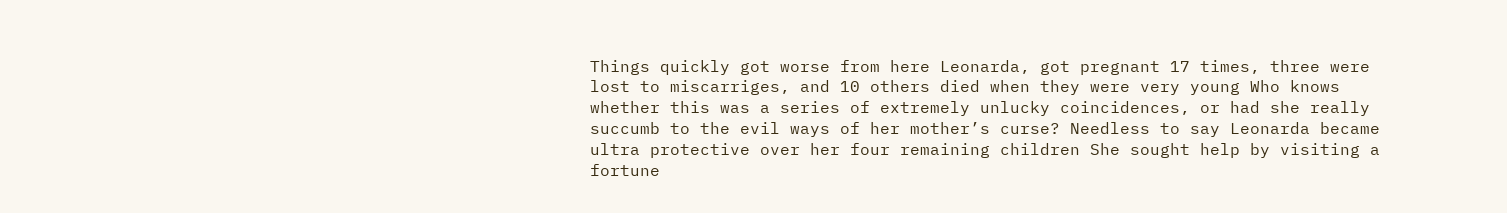Things quickly got worse from here Leonarda, got pregnant 17 times, three were lost to miscarriges, and 10 others died when they were very young Who knows whether this was a series of extremely unlucky coincidences, or had she really succumb to the evil ways of her mother’s curse? Needless to say Leonarda became ultra protective over her four remaining children She sought help by visiting a fortune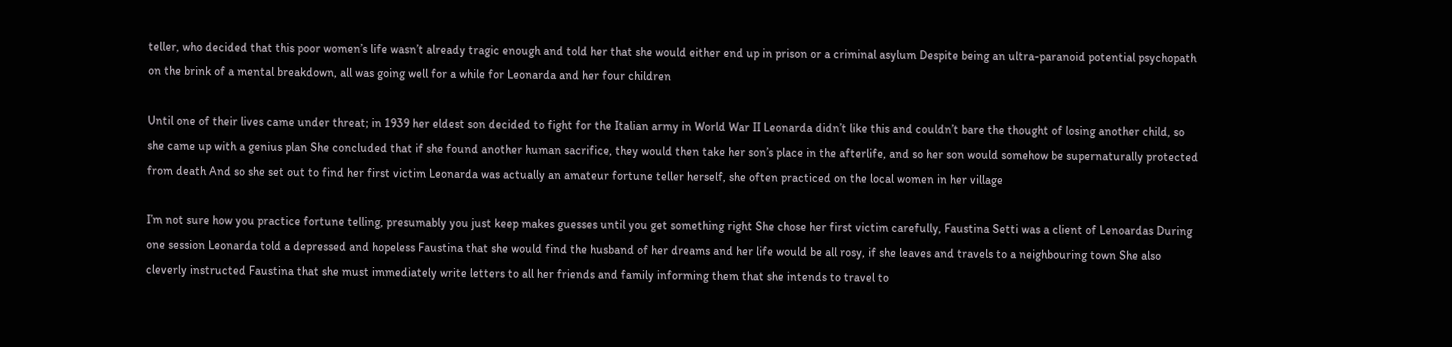teller, who decided that this poor women’s life wasn’t already tragic enough and told her that she would either end up in prison or a criminal asylum Despite being an ultra-paranoid potential psychopath on the brink of a mental breakdown, all was going well for a while for Leonarda and her four children

Until one of their lives came under threat; in 1939 her eldest son decided to fight for the Italian army in World War II Leonarda didn’t like this and couldn’t bare the thought of losing another child, so she came up with a genius plan She concluded that if she found another human sacrifice, they would then take her son’s place in the afterlife, and so her son would somehow be supernaturally protected from death And so she set out to find her first victim Leonarda was actually an amateur fortune teller herself, she often practiced on the local women in her village

I’m not sure how you practice fortune telling, presumably you just keep makes guesses until you get something right She chose her first victim carefully, Faustina Setti was a client of Lenoardas During one session Leonarda told a depressed and hopeless Faustina that she would find the husband of her dreams and her life would be all rosy, if she leaves and travels to a neighbouring town She also cleverly instructed Faustina that she must immediately write letters to all her friends and family informing them that she intends to travel to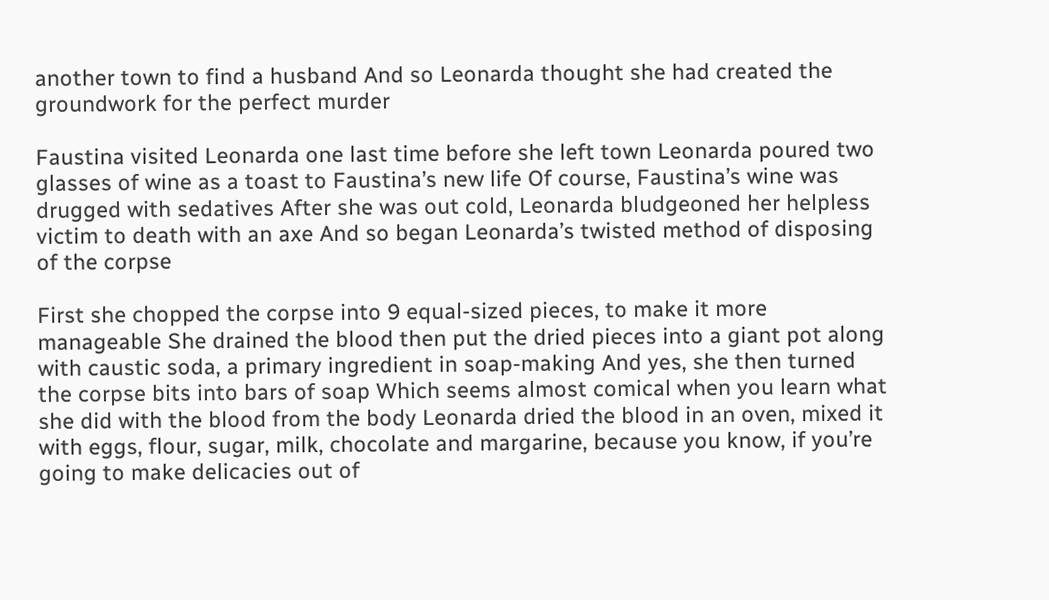another town to find a husband And so Leonarda thought she had created the groundwork for the perfect murder

Faustina visited Leonarda one last time before she left town Leonarda poured two glasses of wine as a toast to Faustina’s new life Of course, Faustina’s wine was drugged with sedatives After she was out cold, Leonarda bludgeoned her helpless victim to death with an axe And so began Leonarda’s twisted method of disposing of the corpse

First she chopped the corpse into 9 equal-sized pieces, to make it more manageable She drained the blood then put the dried pieces into a giant pot along with caustic soda, a primary ingredient in soap-making And yes, she then turned the corpse bits into bars of soap Which seems almost comical when you learn what she did with the blood from the body Leonarda dried the blood in an oven, mixed it with eggs, flour, sugar, milk, chocolate and margarine, because you know, if you’re going to make delicacies out of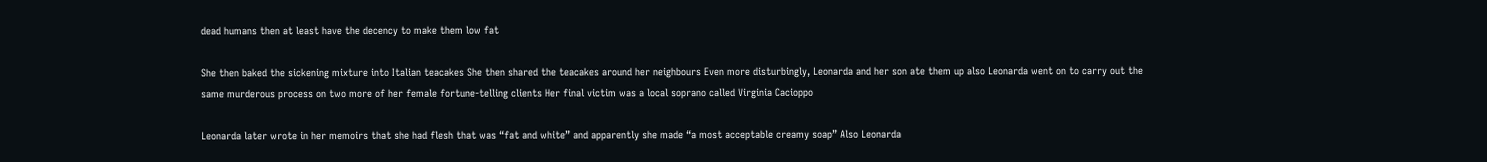dead humans then at least have the decency to make them low fat

She then baked the sickening mixture into Italian teacakes She then shared the teacakes around her neighbours Even more disturbingly, Leonarda and her son ate them up also Leonarda went on to carry out the same murderous process on two more of her female fortune-telling clients Her final victim was a local soprano called Virginia Cacioppo

Leonarda later wrote in her memoirs that she had flesh that was “fat and white” and apparently she made “a most acceptable creamy soap” Also Leonarda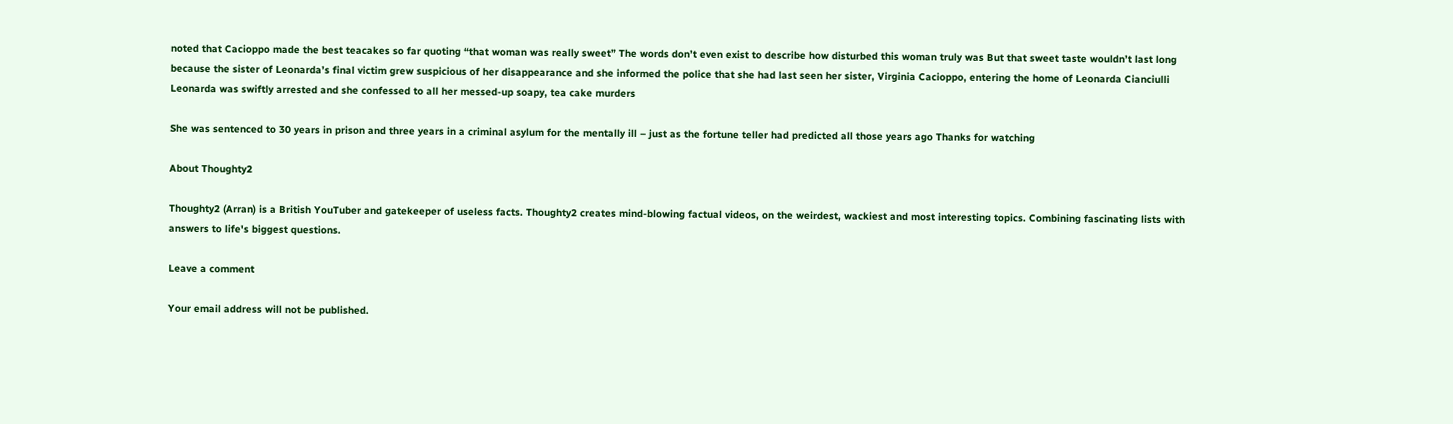noted that Cacioppo made the best teacakes so far quoting “that woman was really sweet” The words don’t even exist to describe how disturbed this woman truly was But that sweet taste wouldn’t last long because the sister of Leonarda’s final victim grew suspicious of her disappearance and she informed the police that she had last seen her sister, Virginia Cacioppo, entering the home of Leonarda Cianciulli Leonarda was swiftly arrested and she confessed to all her messed-up soapy, tea cake murders

She was sentenced to 30 years in prison and three years in a criminal asylum for the mentally ill – just as the fortune teller had predicted all those years ago Thanks for watching

About Thoughty2

Thoughty2 (Arran) is a British YouTuber and gatekeeper of useless facts. Thoughty2 creates mind-blowing factual videos, on the weirdest, wackiest and most interesting topics. Combining fascinating lists with answers to life's biggest questions.

Leave a comment

Your email address will not be published.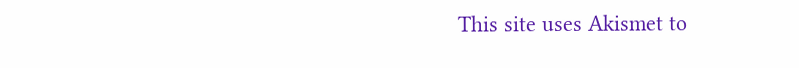This site uses Akismet to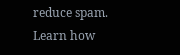reduce spam. Learn how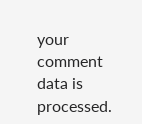your comment data is processed.